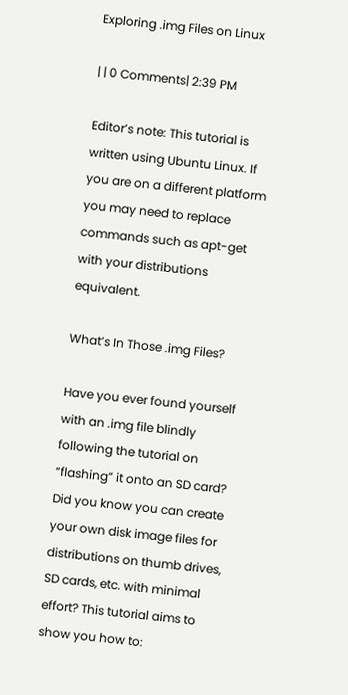Exploring .img Files on Linux

| | 0 Comments| 2:39 PM

Editor’s note: This tutorial is written using Ubuntu Linux. If you are on a different platform you may need to replace commands such as apt-get with your distributions equivalent.

What’s In Those .img Files?

Have you ever found yourself with an .img file blindly following the tutorial on “flashing” it onto an SD card? Did you know you can create your own disk image files for distributions on thumb drives, SD cards, etc. with minimal effort? This tutorial aims to show you how to: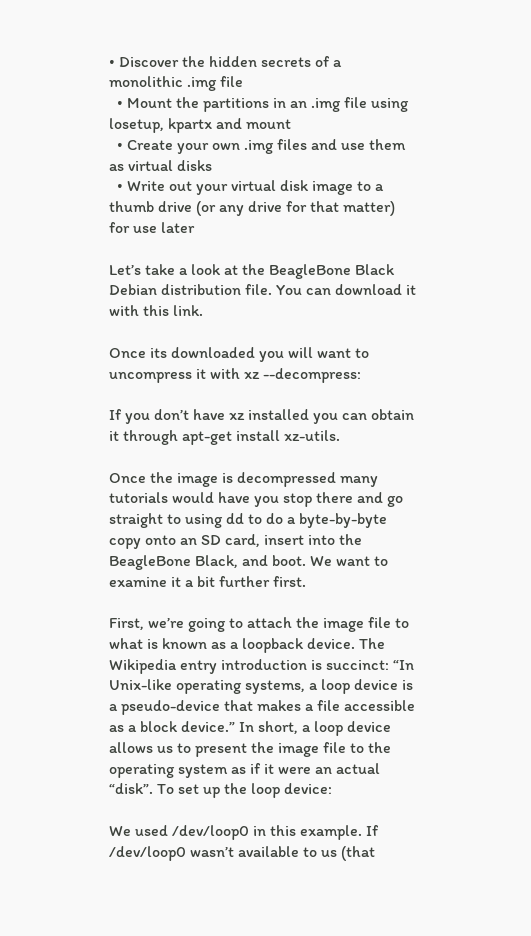• Discover the hidden secrets of a monolithic .img file
  • Mount the partitions in an .img file using losetup, kpartx and mount
  • Create your own .img files and use them as virtual disks
  • Write out your virtual disk image to a thumb drive (or any drive for that matter) for use later

Let’s take a look at the BeagleBone Black Debian distribution file. You can download it with this link.

Once its downloaded you will want to uncompress it with xz --decompress:

If you don’t have xz installed you can obtain it through apt-get install xz-utils.

Once the image is decompressed many tutorials would have you stop there and go straight to using dd to do a byte-by-byte copy onto an SD card, insert into the BeagleBone Black, and boot. We want to examine it a bit further first.

First, we’re going to attach the image file to what is known as a loopback device. The Wikipedia entry introduction is succinct: “In Unix-like operating systems, a loop device is a pseudo-device that makes a file accessible as a block device.” In short, a loop device allows us to present the image file to the operating system as if it were an actual “disk”. To set up the loop device:

We used /dev/loop0 in this example. If /dev/loop0 wasn’t available to us (that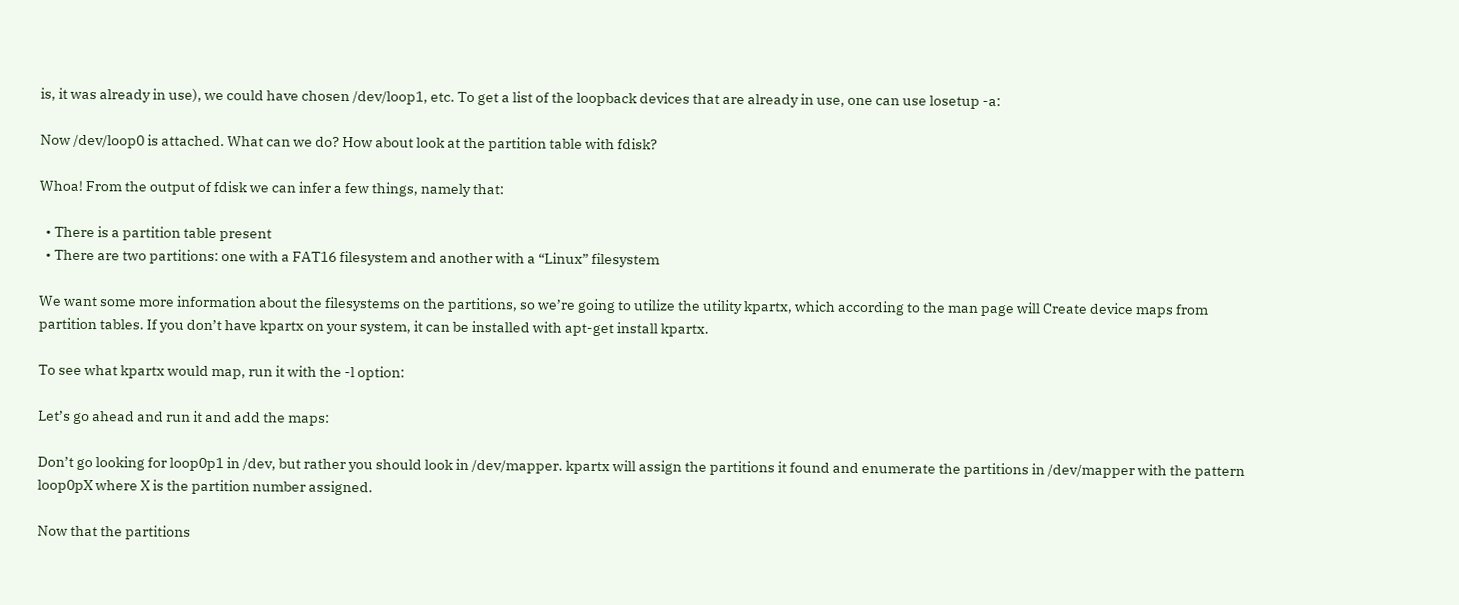is, it was already in use), we could have chosen /dev/loop1, etc. To get a list of the loopback devices that are already in use, one can use losetup -a:

Now /dev/loop0 is attached. What can we do? How about look at the partition table with fdisk?

Whoa! From the output of fdisk we can infer a few things, namely that:

  • There is a partition table present
  • There are two partitions: one with a FAT16 filesystem and another with a “Linux” filesystem

We want some more information about the filesystems on the partitions, so we’re going to utilize the utility kpartx, which according to the man page will Create device maps from partition tables. If you don’t have kpartx on your system, it can be installed with apt-get install kpartx.

To see what kpartx would map, run it with the -l option:

Let’s go ahead and run it and add the maps:

Don’t go looking for loop0p1 in /dev, but rather you should look in /dev/mapper. kpartx will assign the partitions it found and enumerate the partitions in /dev/mapper with the pattern loop0pX where X is the partition number assigned.

Now that the partitions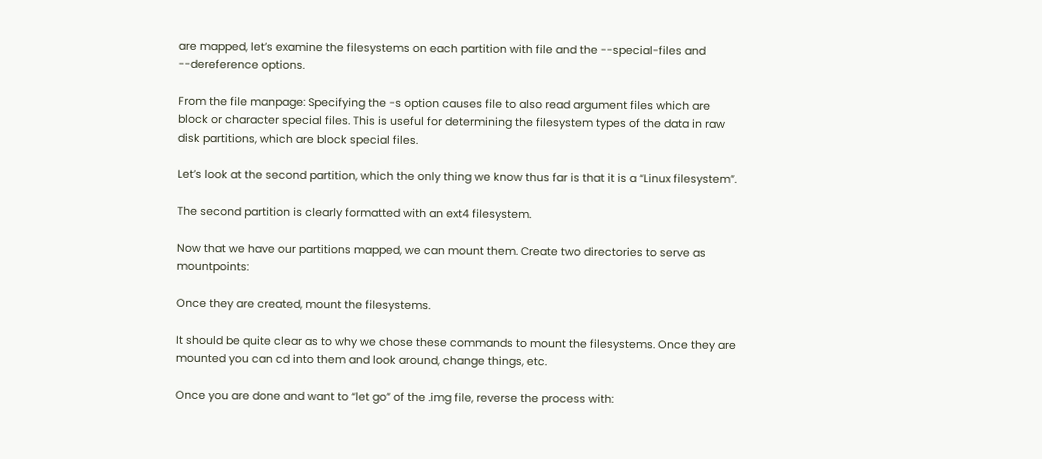are mapped, let’s examine the filesystems on each partition with file and the --special-files and --dereference options.

From the file manpage: Specifying the -s option causes file to also read argument files which are block or character special files. This is useful for determining the filesystem types of the data in raw disk partitions, which are block special files.

Let’s look at the second partition, which the only thing we know thus far is that it is a “Linux filesystem”.

The second partition is clearly formatted with an ext4 filesystem.

Now that we have our partitions mapped, we can mount them. Create two directories to serve as mountpoints:

Once they are created, mount the filesystems.

It should be quite clear as to why we chose these commands to mount the filesystems. Once they are mounted you can cd into them and look around, change things, etc.

Once you are done and want to “let go” of the .img file, reverse the process with: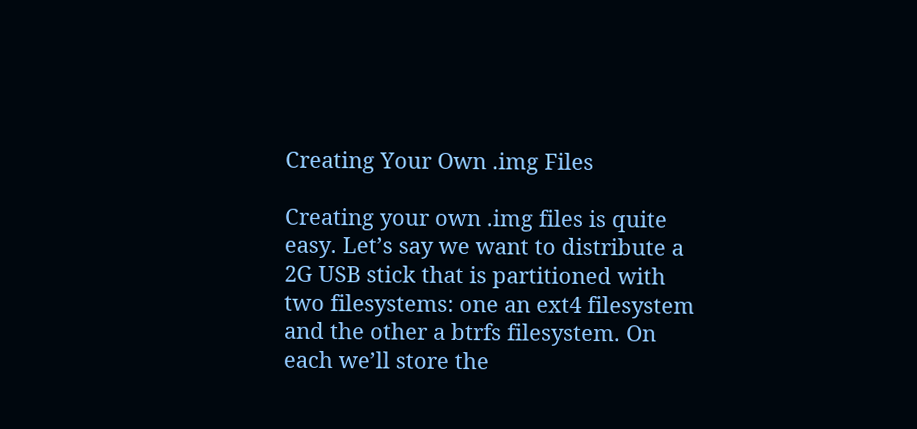Creating Your Own .img Files

Creating your own .img files is quite easy. Let’s say we want to distribute a 2G USB stick that is partitioned with two filesystems: one an ext4 filesystem and the other a btrfs filesystem. On each we’ll store the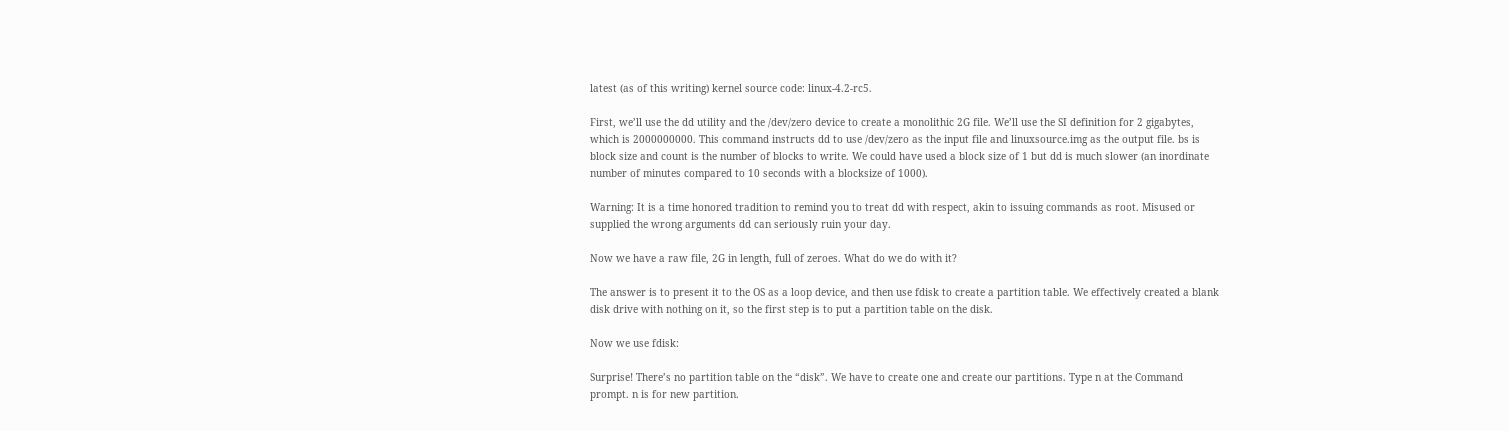latest (as of this writing) kernel source code: linux-4.2-rc5.

First, we’ll use the dd utility and the /dev/zero device to create a monolithic 2G file. We’ll use the SI definition for 2 gigabytes, which is 2000000000. This command instructs dd to use /dev/zero as the input file and linuxsource.img as the output file. bs is block size and count is the number of blocks to write. We could have used a block size of 1 but dd is much slower (an inordinate number of minutes compared to 10 seconds with a blocksize of 1000).

Warning: It is a time honored tradition to remind you to treat dd with respect, akin to issuing commands as root. Misused or supplied the wrong arguments dd can seriously ruin your day.

Now we have a raw file, 2G in length, full of zeroes. What do we do with it?

The answer is to present it to the OS as a loop device, and then use fdisk to create a partition table. We effectively created a blank disk drive with nothing on it, so the first step is to put a partition table on the disk.

Now we use fdisk:

Surprise! There’s no partition table on the “disk”. We have to create one and create our partitions. Type n at the Command prompt. n is for new partition.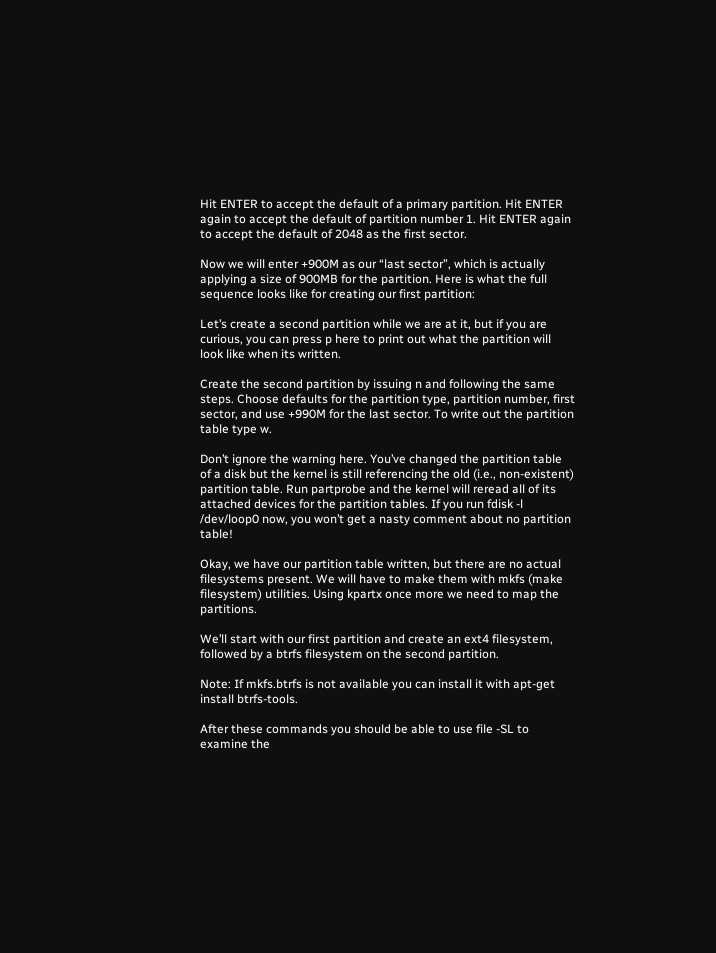Hit ENTER to accept the default of a primary partition. Hit ENTER again to accept the default of partition number 1. Hit ENTER again to accept the default of 2048 as the first sector.

Now we will enter +900M as our “last sector”, which is actually applying a size of 900MB for the partition. Here is what the full sequence looks like for creating our first partition:

Let’s create a second partition while we are at it, but if you are curious, you can press p here to print out what the partition will look like when its written.

Create the second partition by issuing n and following the same steps. Choose defaults for the partition type, partition number, first sector, and use +990M for the last sector. To write out the partition table type w.

Don’t ignore the warning here. You’ve changed the partition table of a disk but the kernel is still referencing the old (i.e., non-existent) partition table. Run partprobe and the kernel will reread all of its attached devices for the partition tables. If you run fdisk -l /dev/loop0 now, you won’t get a nasty comment about no partition table!

Okay, we have our partition table written, but there are no actual filesystems present. We will have to make them with mkfs (make filesystem) utilities. Using kpartx once more we need to map the partitions.

We’ll start with our first partition and create an ext4 filesystem, followed by a btrfs filesystem on the second partition.

Note: If mkfs.btrfs is not available you can install it with apt-get install btrfs-tools.

After these commands you should be able to use file -SL to examine the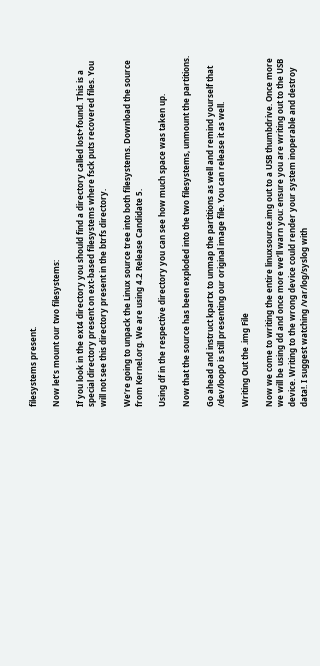filesystems present.

Now let’s mount our two filesystems:

If you look in the ext4 directory you should find a directory called lost+found. This is a special directory present on ext-based filesystems where fsck puts recovered files. You will not see this directory present in the btrfs directory.

We’re going to unpack the Linux source tree into both filesystems. Download the source from Kernel.org. We are using 4.2 Release Candidate 5.

Using df in the respective directory you can see how much space was taken up.

Now that the source has been exploded into the two filesystems, unmount the partitions.

Go ahead and instruct kpartx to unmap the partitions as well and remind yourself that /dev/loop0 is still presenting our original image file. You can release it as well.

Writing Out the .img File

Now we come to writing the entire linuxsource.img out to a USB thumbdrive. Once more we will be using dd and once more we’ll warn you: ensure you are writing out to the USB device. Writing to the wrong device could render your system inoperable and destroy data!. I suggest watching /var/log/syslog with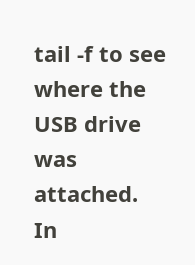tail -f to see where the USB drive was attached. In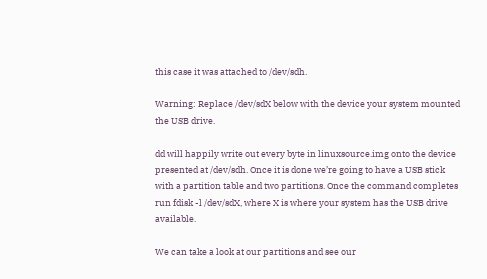this case it was attached to /dev/sdh.

Warning: Replace /dev/sdX below with the device your system mounted the USB drive.

dd will happily write out every byte in linuxsource.img onto the device presented at /dev/sdh. Once it is done we’re going to have a USB stick with a partition table and two partitions. Once the command completes run fdisk -l /dev/sdX, where X is where your system has the USB drive available.

We can take a look at our partitions and see our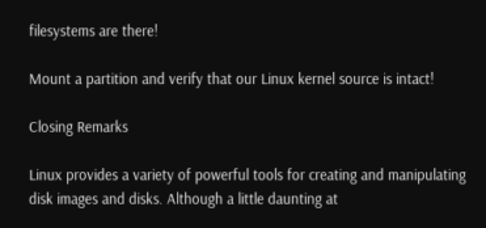filesystems are there!

Mount a partition and verify that our Linux kernel source is intact!

Closing Remarks

Linux provides a variety of powerful tools for creating and manipulating disk images and disks. Although a little daunting at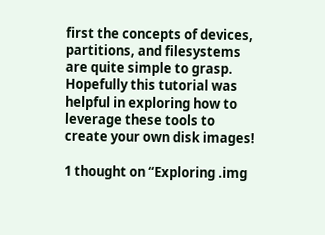first the concepts of devices, partitions, and filesystems are quite simple to grasp. Hopefully this tutorial was helpful in exploring how to leverage these tools to create your own disk images!

1 thought on “Exploring .img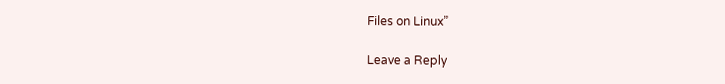Files on Linux”

Leave a Reply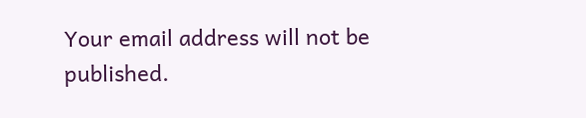Your email address will not be published.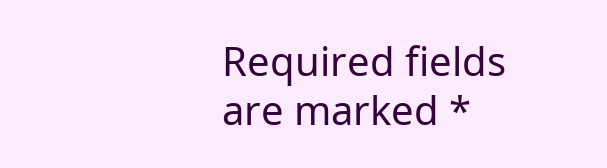Required fields are marked *